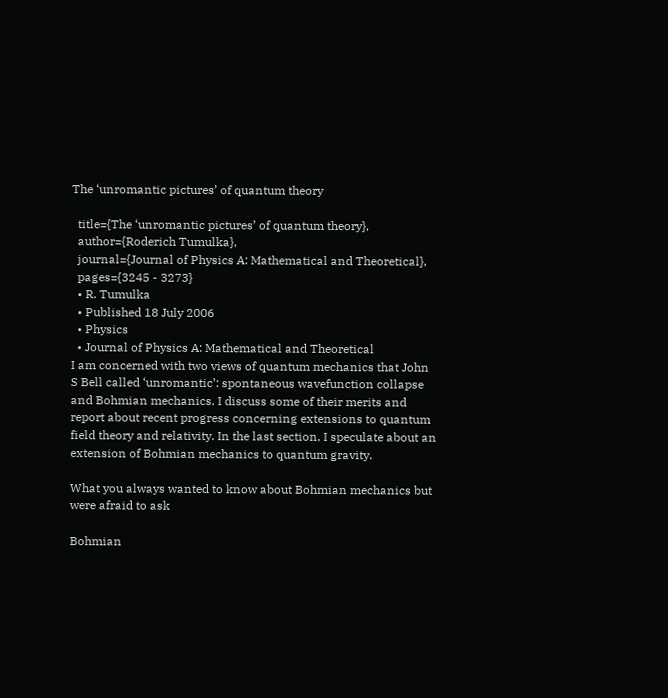The ‘unromantic pictures’ of quantum theory

  title={The ‘unromantic pictures’ of quantum theory},
  author={Roderich Tumulka},
  journal={Journal of Physics A: Mathematical and Theoretical},
  pages={3245 - 3273}
  • R. Tumulka
  • Published 18 July 2006
  • Physics
  • Journal of Physics A: Mathematical and Theoretical
I am concerned with two views of quantum mechanics that John S Bell called ‘unromantic’: spontaneous wavefunction collapse and Bohmian mechanics. I discuss some of their merits and report about recent progress concerning extensions to quantum field theory and relativity. In the last section, I speculate about an extension of Bohmian mechanics to quantum gravity.

What you always wanted to know about Bohmian mechanics but were afraid to ask

Bohmian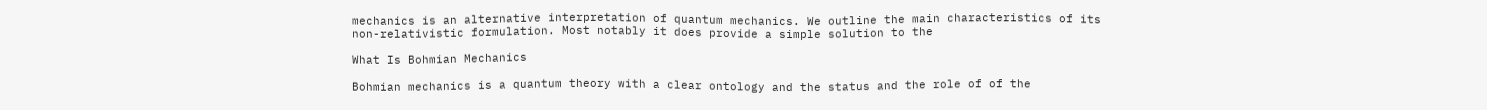mechanics is an alternative interpretation of quantum mechanics. We outline the main characteristics of its non-relativistic formulation. Most notably it does provide a simple solution to the

What Is Bohmian Mechanics

Bohmian mechanics is a quantum theory with a clear ontology and the status and the role of of the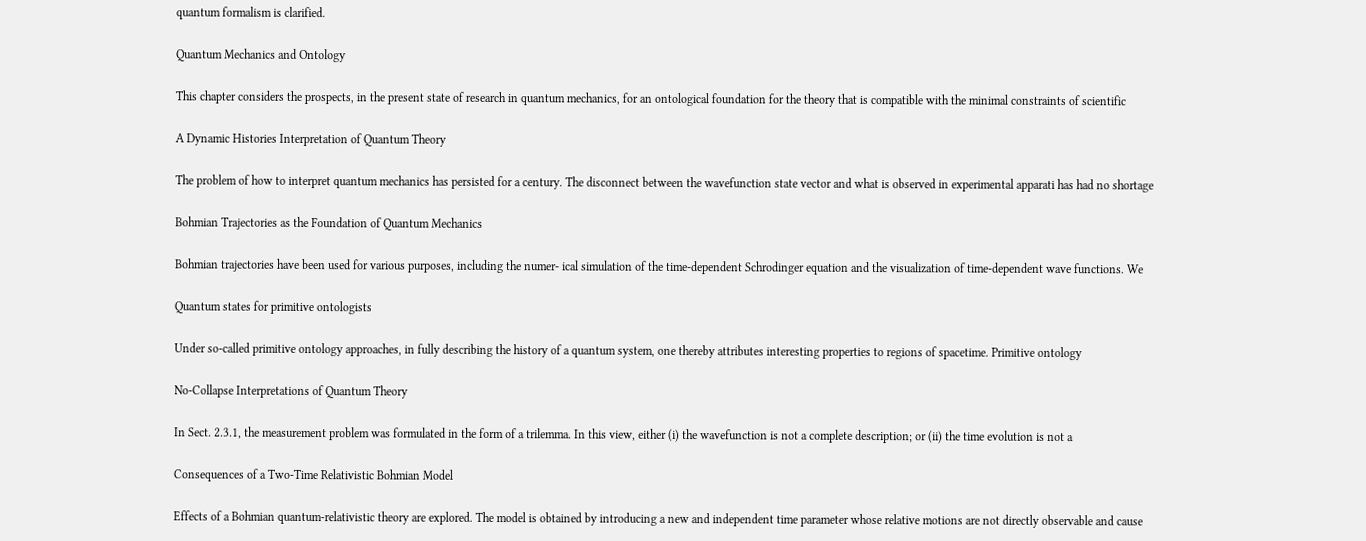quantum formalism is clarified.

Quantum Mechanics and Ontology

This chapter considers the prospects, in the present state of research in quantum mechanics, for an ontological foundation for the theory that is compatible with the minimal constraints of scientific

A Dynamic Histories Interpretation of Quantum Theory

The problem of how to interpret quantum mechanics has persisted for a century. The disconnect between the wavefunction state vector and what is observed in experimental apparati has had no shortage

Bohmian Trajectories as the Foundation of Quantum Mechanics

Bohmian trajectories have been used for various purposes, including the numer- ical simulation of the time-dependent Schrodinger equation and the visualization of time-dependent wave functions. We

Quantum states for primitive ontologists

Under so-called primitive ontology approaches, in fully describing the history of a quantum system, one thereby attributes interesting properties to regions of spacetime. Primitive ontology

No-Collapse Interpretations of Quantum Theory

In Sect. 2.3.1, the measurement problem was formulated in the form of a trilemma. In this view, either (i) the wavefunction is not a complete description; or (ii) the time evolution is not a

Consequences of a Two-Time Relativistic Bohmian Model

Effects of a Bohmian quantum-relativistic theory are explored. The model is obtained by introducing a new and independent time parameter whose relative motions are not directly observable and cause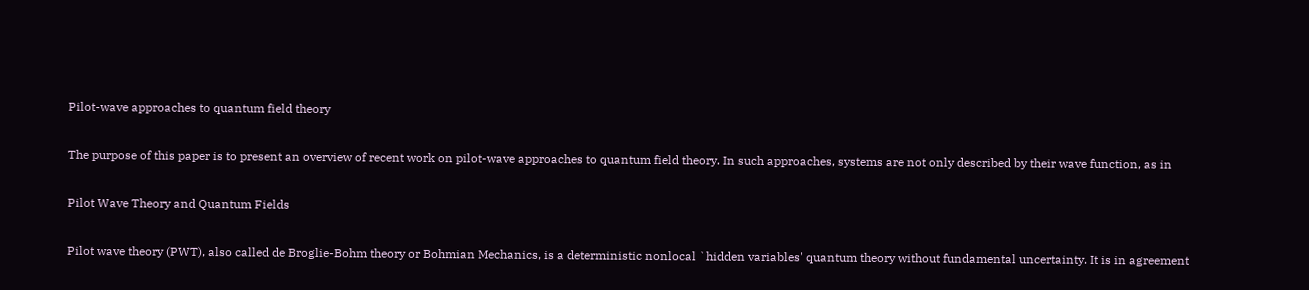Pilot-wave approaches to quantum field theory

The purpose of this paper is to present an overview of recent work on pilot-wave approaches to quantum field theory. In such approaches, systems are not only described by their wave function, as in

Pilot Wave Theory and Quantum Fields

Pilot wave theory (PWT), also called de Broglie-Bohm theory or Bohmian Mechanics, is a deterministic nonlocal `hidden variables' quantum theory without fundamental uncertainty. It is in agreement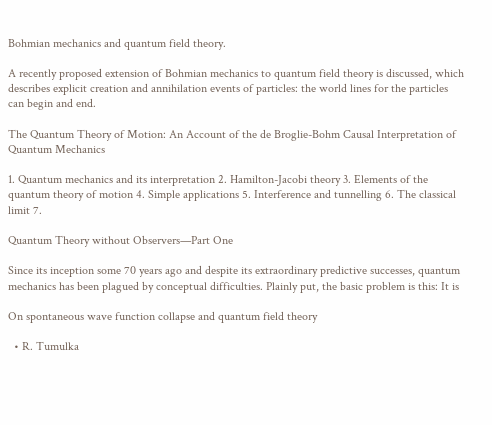Bohmian mechanics and quantum field theory.

A recently proposed extension of Bohmian mechanics to quantum field theory is discussed, which describes explicit creation and annihilation events of particles: the world lines for the particles can begin and end.

The Quantum Theory of Motion: An Account of the de Broglie-Bohm Causal Interpretation of Quantum Mechanics

1. Quantum mechanics and its interpretation 2. Hamilton-Jacobi theory 3. Elements of the quantum theory of motion 4. Simple applications 5. Interference and tunnelling 6. The classical limit 7.

Quantum Theory without Observers—Part One

Since its inception some 70 years ago and despite its extraordinary predictive successes, quantum mechanics has been plagued by conceptual difficulties. Plainly put, the basic problem is this: It is

On spontaneous wave function collapse and quantum field theory

  • R. Tumulka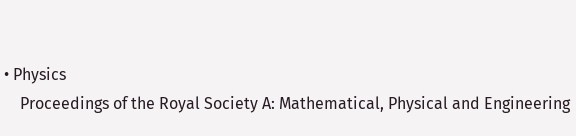• Physics
    Proceedings of the Royal Society A: Mathematical, Physical and Engineering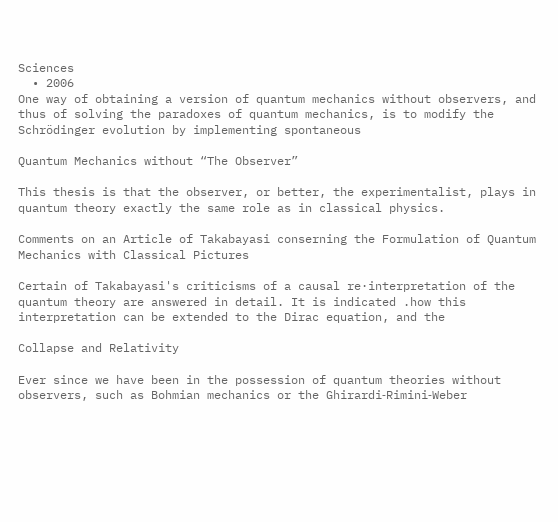Sciences
  • 2006
One way of obtaining a version of quantum mechanics without observers, and thus of solving the paradoxes of quantum mechanics, is to modify the Schrödinger evolution by implementing spontaneous

Quantum Mechanics without “The Observer”

This thesis is that the observer, or better, the experimentalist, plays in quantum theory exactly the same role as in classical physics.

Comments on an Article of Takabayasi conserning the Formulation of Quantum Mechanics with Classical Pictures

Certain of Takabayasi's criticisms of a causal re·interpretation of the quantum theory are answered in detail. It is indicated .how this interpretation can be extended to the Dirac equation, and the

Collapse and Relativity

Ever since we have been in the possession of quantum theories without observers, such as Bohmian mechanics or the Ghirardi‐Rimini‐Weber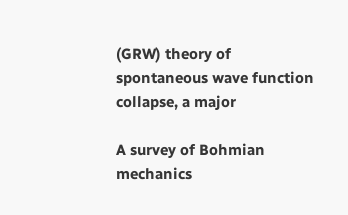(GRW) theory of spontaneous wave function collapse, a major

A survey of Bohmian mechanics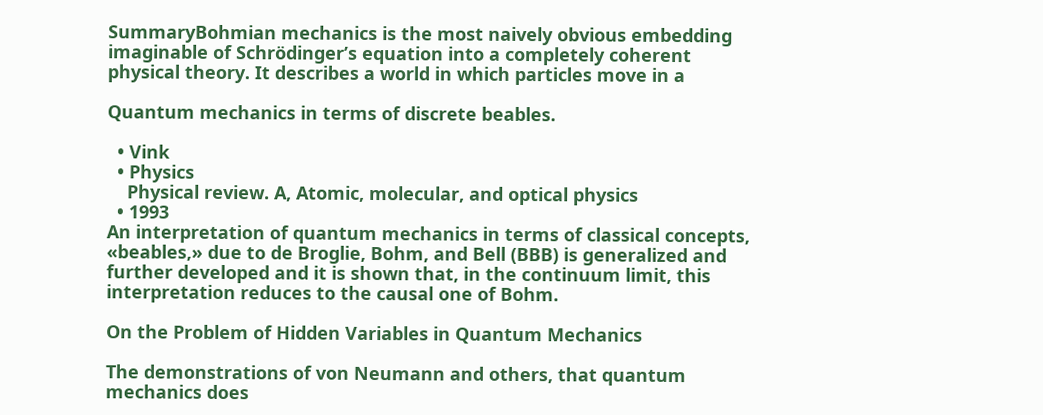SummaryBohmian mechanics is the most naively obvious embedding imaginable of Schrödinger’s equation into a completely coherent physical theory. It describes a world in which particles move in a

Quantum mechanics in terms of discrete beables.

  • Vink
  • Physics
    Physical review. A, Atomic, molecular, and optical physics
  • 1993
An interpretation of quantum mechanics in terms of classical concepts, «beables,» due to de Broglie, Bohm, and Bell (BBB) is generalized and further developed and it is shown that, in the continuum limit, this interpretation reduces to the causal one of Bohm.

On the Problem of Hidden Variables in Quantum Mechanics

The demonstrations of von Neumann and others, that quantum mechanics does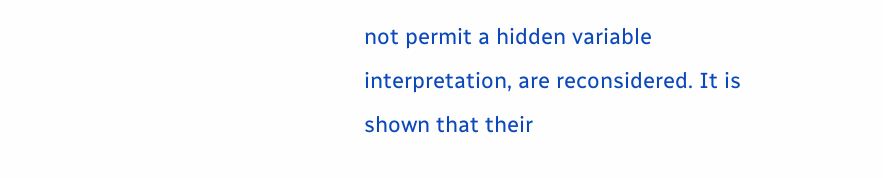not permit a hidden variable interpretation, are reconsidered. It is shown that their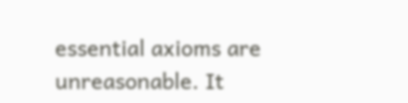essential axioms are unreasonable. It